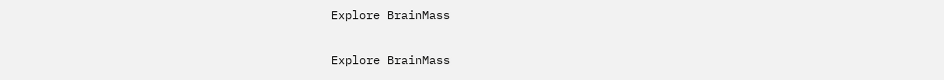Explore BrainMass

Explore BrainMass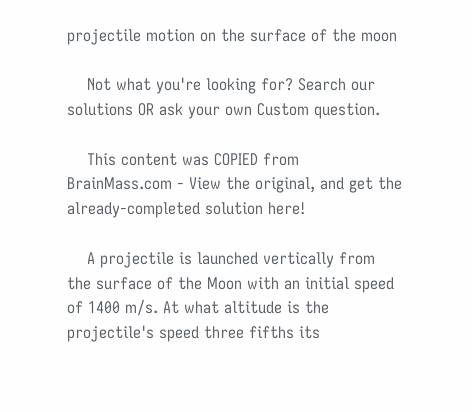projectile motion on the surface of the moon

    Not what you're looking for? Search our solutions OR ask your own Custom question.

    This content was COPIED from BrainMass.com - View the original, and get the already-completed solution here!

    A projectile is launched vertically from the surface of the Moon with an initial speed of 1400 m/s. At what altitude is the projectile's speed three fifths its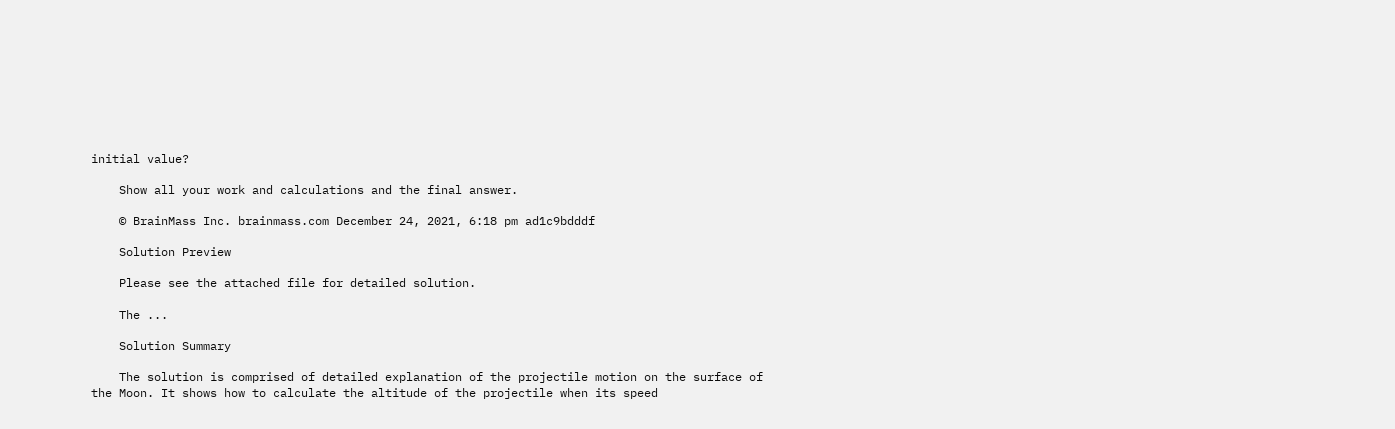initial value?

    Show all your work and calculations and the final answer.

    © BrainMass Inc. brainmass.com December 24, 2021, 6:18 pm ad1c9bdddf

    Solution Preview

    Please see the attached file for detailed solution.

    The ...

    Solution Summary

    The solution is comprised of detailed explanation of the projectile motion on the surface of the Moon. It shows how to calculate the altitude of the projectile when its speed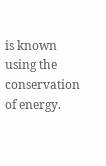is known using the conservation of energy.